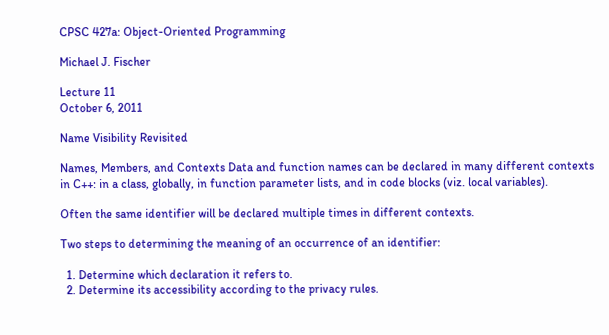CPSC 427a: Object-Oriented Programming

Michael J. Fischer

Lecture 11
October 6, 2011

Name Visibility Revisited

Names, Members, and Contexts Data and function names can be declared in many different contexts in C++: in a class, globally, in function parameter lists, and in code blocks (viz. local variables).

Often the same identifier will be declared multiple times in different contexts.

Two steps to determining the meaning of an occurrence of an identifier:

  1. Determine which declaration it refers to.
  2. Determine its accessibility according to the privacy rules.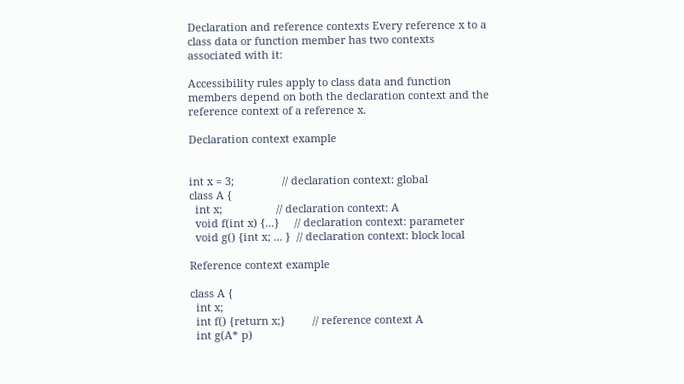Declaration and reference contexts Every reference x to a class data or function member has two contexts associated with it:

Accessibility rules apply to class data and function members depend on both the declaration context and the reference context of a reference x.

Declaration context example


int x = 3;                // declaration context: global
class A {
  int x;                  // declaration context: A
  void f(int x) {...}     // declaration context: parameter
  void g() {int x; ... }  // declaration context: block local

Reference context example

class A {
  int x;
  int f() {return x;}         // reference context A
  int g(A* p)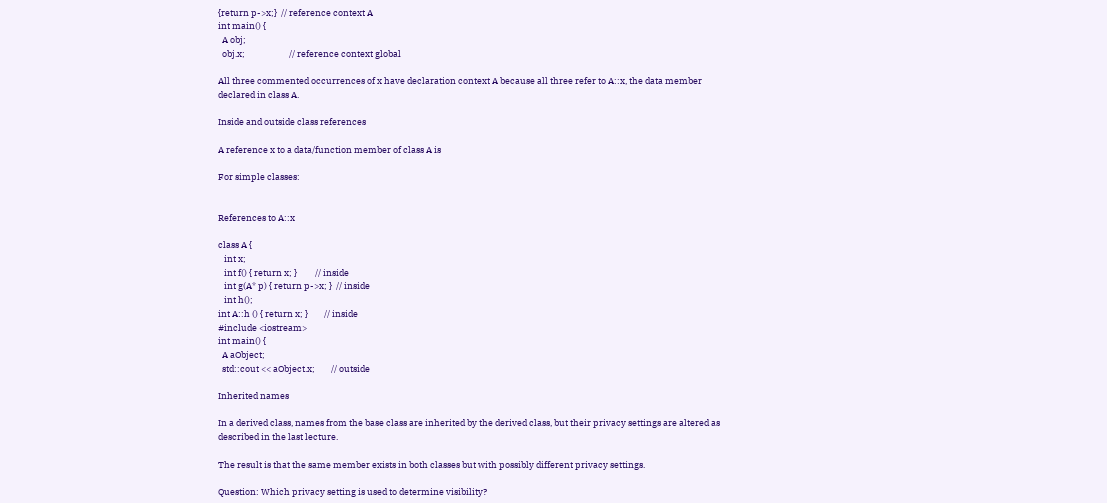{return p->x;}  // reference context A
int main() {
  A obj;
  obj.x;                      // reference context global

All three commented occurrences of x have declaration context A because all three refer to A::x, the data member declared in class A.

Inside and outside class references

A reference x to a data/function member of class A is

For simple classes:


References to A::x

class A {
   int x;
   int f() { return x; }         // inside
   int g(A* p) { return p->x; }  // inside
   int h();
int A::h () { return x; }        // inside
#include <iostream>
int main() {
  A aObject;
  std::cout << aObject.x;        // outside

Inherited names

In a derived class, names from the base class are inherited by the derived class, but their privacy settings are altered as described in the last lecture.

The result is that the same member exists in both classes but with possibly different privacy settings.

Question: Which privacy setting is used to determine visibility?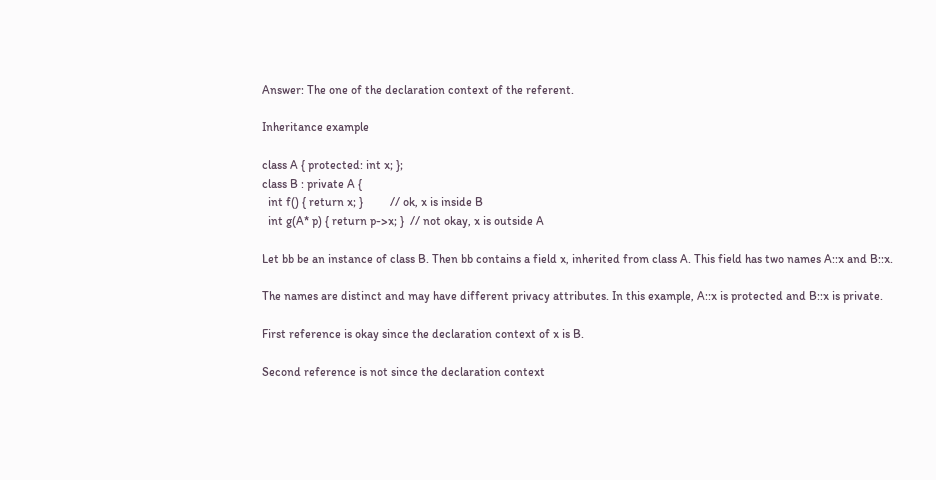Answer: The one of the declaration context of the referent.

Inheritance example

class A { protected: int x; };
class B : private A {
  int f() { return x; }         // ok, x is inside B
  int g(A* p) { return p->x; }  // not okay, x is outside A

Let bb be an instance of class B. Then bb contains a field x, inherited from class A. This field has two names A::x and B::x.

The names are distinct and may have different privacy attributes. In this example, A::x is protected and B::x is private.

First reference is okay since the declaration context of x is B.

Second reference is not since the declaration context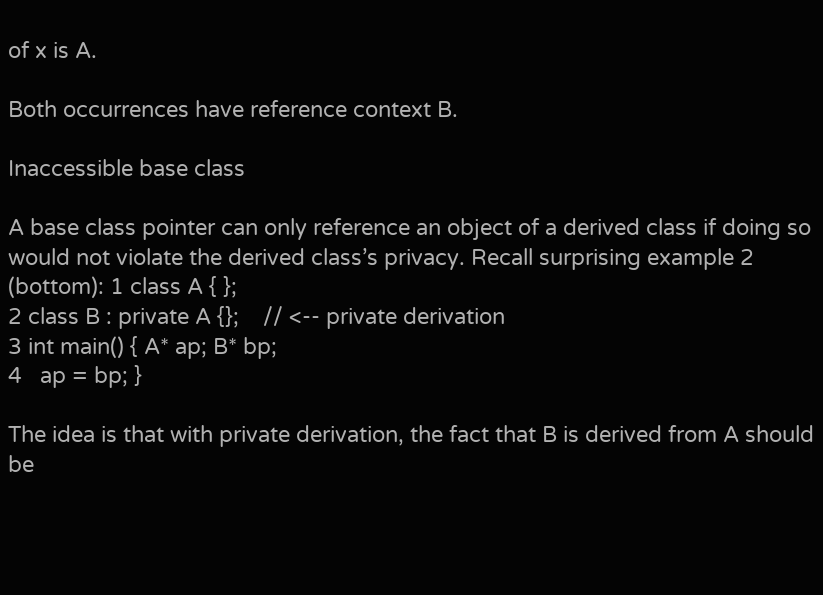of x is A.

Both occurrences have reference context B.

Inaccessible base class

A base class pointer can only reference an object of a derived class if doing so would not violate the derived class’s privacy. Recall surprising example 2 (bottom): 1 class A { };
2 class B : private A {};    // <-- private derivation
3 int main() { A* ap; B* bp;
4   ap = bp; }

The idea is that with private derivation, the fact that B is derived from A should be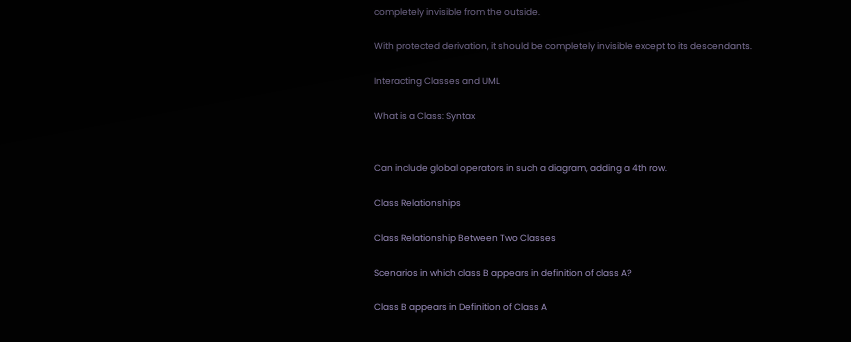completely invisible from the outside.

With protected derivation, it should be completely invisible except to its descendants.

Interacting Classes and UML

What is a Class: Syntax


Can include global operators in such a diagram, adding a 4th row.

Class Relationships

Class Relationship Between Two Classes

Scenarios in which class B appears in definition of class A?

Class B appears in Definition of Class A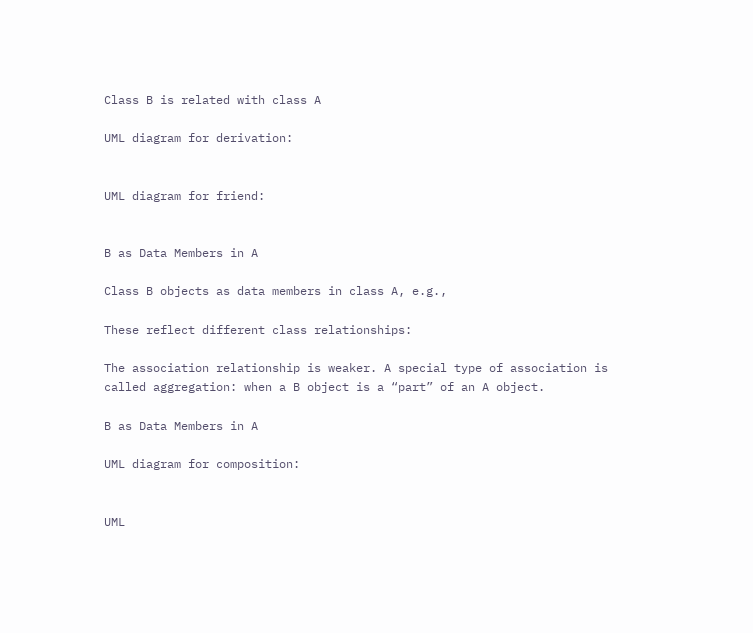Class B is related with class A

UML diagram for derivation:


UML diagram for friend:


B as Data Members in A

Class B objects as data members in class A, e.g.,

These reflect different class relationships:

The association relationship is weaker. A special type of association is called aggregation: when a B object is a “part” of an A object.

B as Data Members in A

UML diagram for composition:


UML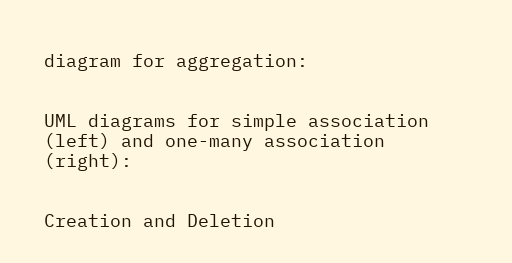diagram for aggregation:


UML diagrams for simple association (left) and one-many association (right):


Creation and Deletion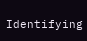Identifying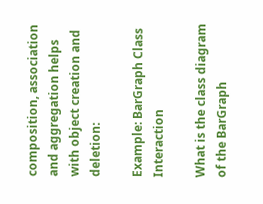composition, association and aggregation helps with object creation and deletion:

Example: BarGraph Class Interaction

What is the class diagram of the BarGraph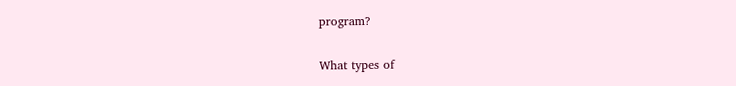program?

What types of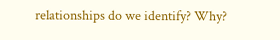relationships do we identify? Why?